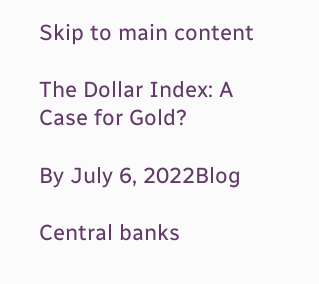Skip to main content

The Dollar Index: A Case for Gold?

By July 6, 2022Blog

Central banks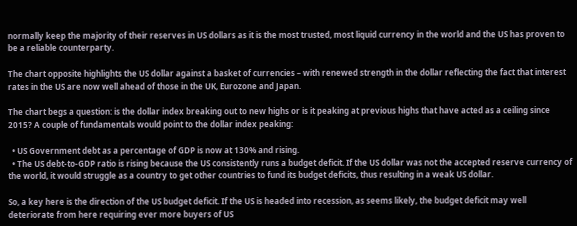normally keep the majority of their reserves in US dollars as it is the most trusted, most liquid currency in the world and the US has proven to be a reliable counterparty.

The chart opposite highlights the US dollar against a basket of currencies – with renewed strength in the dollar reflecting the fact that interest rates in the US are now well ahead of those in the UK, Eurozone and Japan.

The chart begs a question: is the dollar index breaking out to new highs or is it peaking at previous highs that have acted as a ceiling since 2015? A couple of fundamentals would point to the dollar index peaking:

  • US Government debt as a percentage of GDP is now at 130% and rising.
  • The US debt-to-GDP ratio is rising because the US consistently runs a budget deficit. If the US dollar was not the accepted reserve currency of the world, it would struggle as a country to get other countries to fund its budget deficits, thus resulting in a weak US dollar.

So, a key here is the direction of the US budget deficit. If the US is headed into recession, as seems likely, the budget deficit may well deteriorate from here requiring ever more buyers of US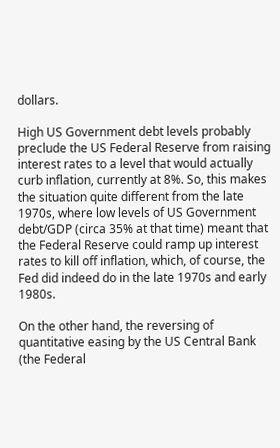dollars.

High US Government debt levels probably preclude the US Federal Reserve from raising interest rates to a level that would actually curb inflation, currently at 8%. So, this makes the situation quite different from the late 1970s, where low levels of US Government debt/GDP (circa 35% at that time) meant that the Federal Reserve could ramp up interest rates to kill off inflation, which, of course, the Fed did indeed do in the late 1970s and early 1980s.

On the other hand, the reversing of quantitative easing by the US Central Bank (the Federal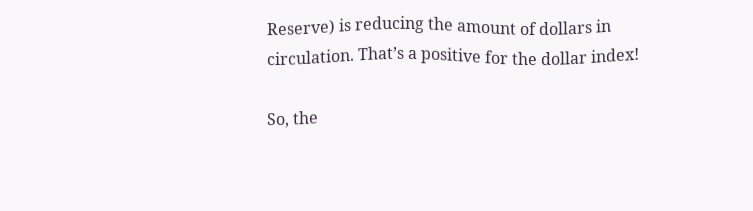Reserve) is reducing the amount of dollars in circulation. That’s a positive for the dollar index!

So, the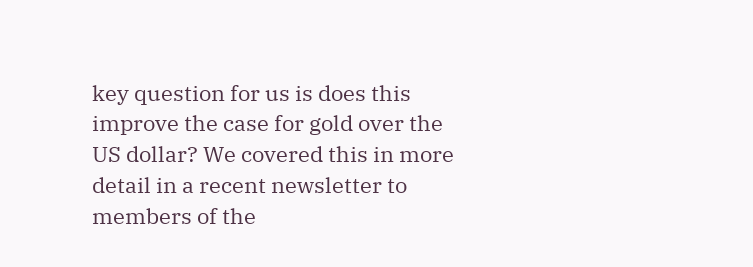key question for us is does this improve the case for gold over the US dollar? We covered this in more detail in a recent newsletter to members of the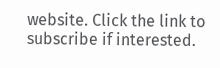website. Click the link to subscribe if interested.